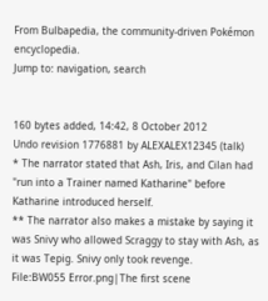From Bulbapedia, the community-driven Pokémon encyclopedia.
Jump to: navigation, search


160 bytes added, 14:42, 8 October 2012
Undo revision 1776881 by ALEXALEX12345 (talk)
* The narrator stated that Ash, Iris, and Cilan had "run into a Trainer named Katharine" before Katharine introduced herself.
** The narrator also makes a mistake by saying it was Snivy who allowed Scraggy to stay with Ash, as it was Tepig. Snivy only took revenge.
File:BW055 Error.png|The first scene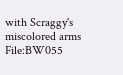with Scraggy's miscolored arms
File:BW055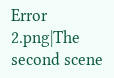Error 2.png|The second scene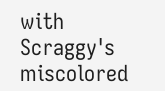with Scraggy's miscolored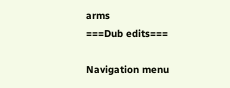arms
===Dub edits===

Navigation menu